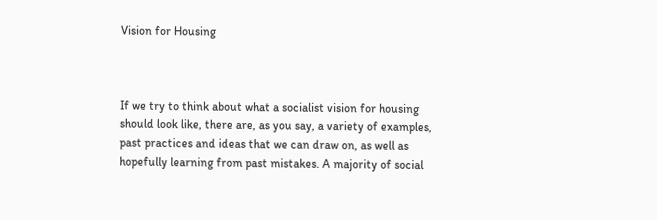Vision for Housing



If we try to think about what a socialist vision for housing should look like, there are, as you say, a variety of examples, past practices and ideas that we can draw on, as well as hopefully learning from past mistakes. A majority of social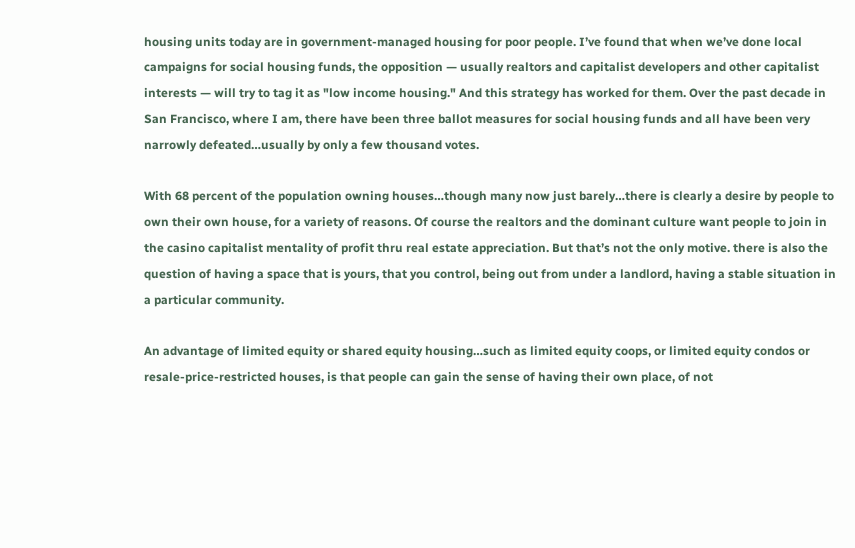housing units today are in government-managed housing for poor people. I’ve found that when we’ve done local campaigns for social housing funds, the opposition — usually realtors and capitalist developers and other capitalist interests — will try to tag it as "low income housing." And this strategy has worked for them. Over the past decade in San Francisco, where I am, there have been three ballot measures for social housing funds and all have been very narrowly defeated…usually by only a few thousand votes.

With 68 percent of the population owning houses…though many now just barely…there is clearly a desire by people to own their own house, for a variety of reasons. Of course the realtors and the dominant culture want people to join in the casino capitalist mentality of profit thru real estate appreciation. But that’s not the only motive. there is also the question of having a space that is yours, that you control, being out from under a landlord, having a stable situation in a particular community.

An advantage of limited equity or shared equity housing…such as limited equity coops, or limited equity condos or resale-price-restricted houses, is that people can gain the sense of having their own place, of not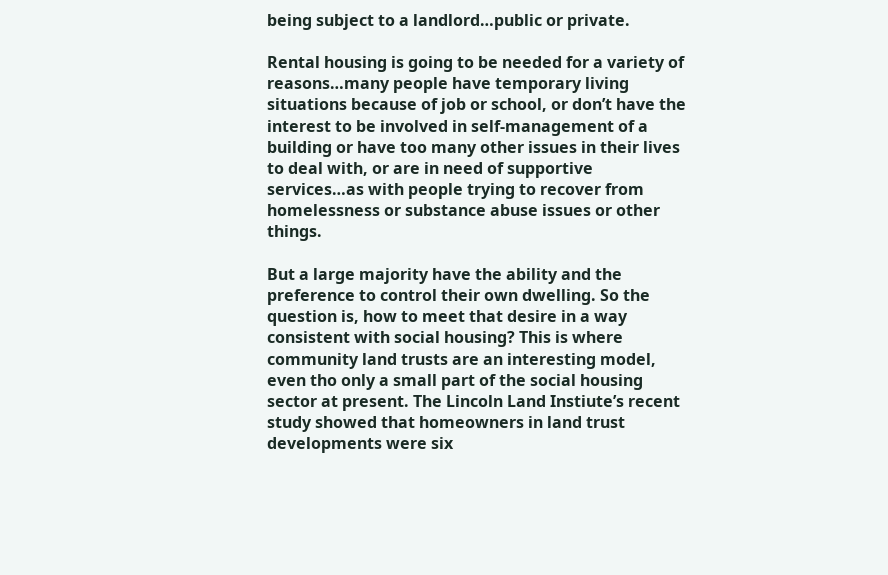being subject to a landlord…public or private.

Rental housing is going to be needed for a variety of reasons…many people have temporary living situations because of job or school, or don’t have the interest to be involved in self-management of a building or have too many other issues in their lives to deal with, or are in need of supportive services…as with people trying to recover from homelessness or substance abuse issues or other things.

But a large majority have the ability and the preference to control their own dwelling. So the question is, how to meet that desire in a way consistent with social housing? This is where community land trusts are an interesting model, even tho only a small part of the social housing sector at present. The Lincoln Land Instiute’s recent study showed that homeowners in land trust developments were six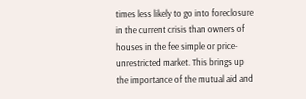times less likely to go into foreclosure in the current crisis than owners of houses in the fee simple or price-unrestricted market. This brings up the importance of the mutual aid and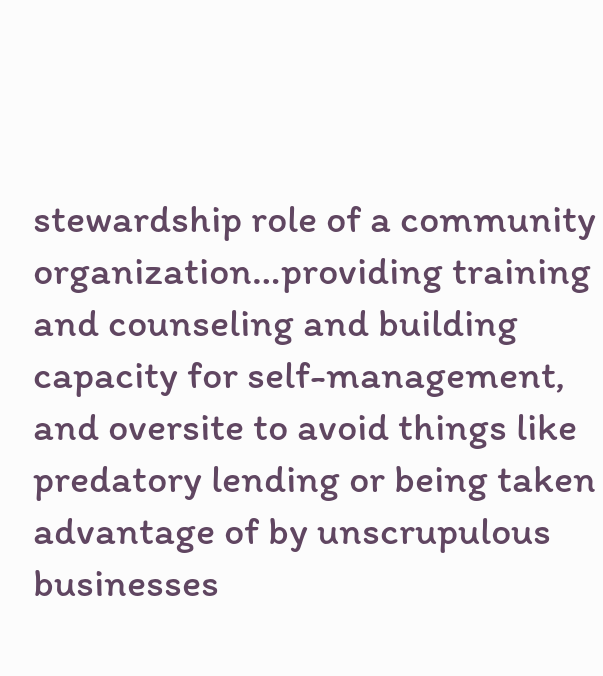stewardship role of a community organization…providing training and counseling and building capacity for self-management, and oversite to avoid things like predatory lending or being taken advantage of by unscrupulous businesses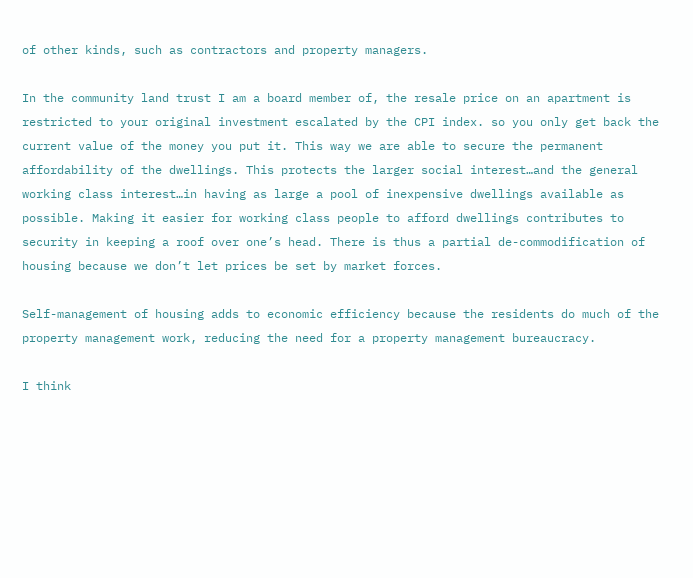of other kinds, such as contractors and property managers.

In the community land trust I am a board member of, the resale price on an apartment is restricted to your original investment escalated by the CPI index. so you only get back the current value of the money you put it. This way we are able to secure the permanent affordability of the dwellings. This protects the larger social interest…and the general working class interest…in having as large a pool of inexpensive dwellings available as possible. Making it easier for working class people to afford dwellings contributes to security in keeping a roof over one’s head. There is thus a partial de-commodification of housing because we don’t let prices be set by market forces.

Self-management of housing adds to economic efficiency because the residents do much of the property management work, reducing the need for a property management bureaucracy.

I think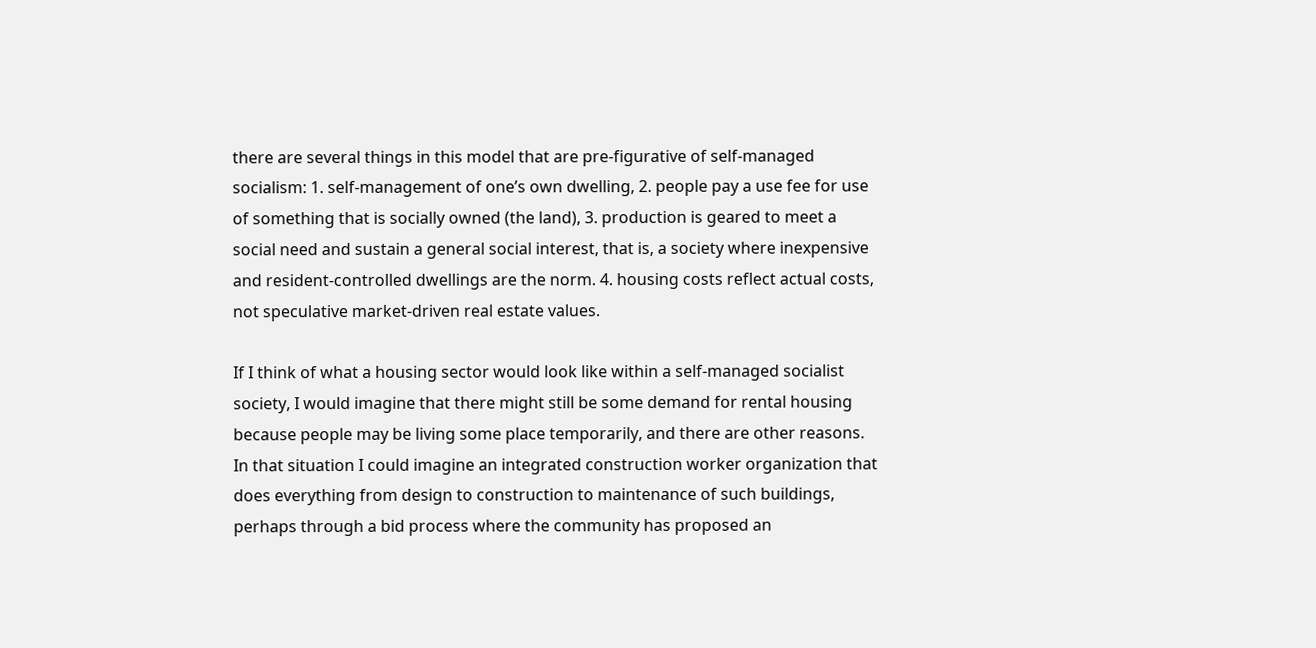there are several things in this model that are pre-figurative of self-managed socialism: 1. self-management of one’s own dwelling, 2. people pay a use fee for use of something that is socially owned (the land), 3. production is geared to meet a social need and sustain a general social interest, that is, a society where inexpensive and resident-controlled dwellings are the norm. 4. housing costs reflect actual costs, not speculative market-driven real estate values.

If I think of what a housing sector would look like within a self-managed socialist society, I would imagine that there might still be some demand for rental housing because people may be living some place temporarily, and there are other reasons. In that situation I could imagine an integrated construction worker organization that does everything from design to construction to maintenance of such buildings, perhaps through a bid process where the community has proposed an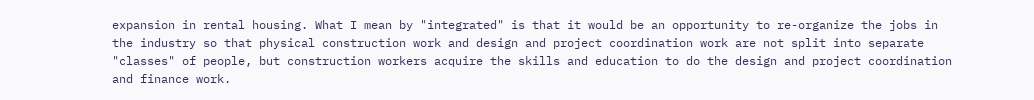expansion in rental housing. What I mean by "integrated" is that it would be an opportunity to re-organize the jobs in the industry so that physical construction work and design and project coordination work are not split into separate "classes" of people, but construction workers acquire the skills and education to do the design and project coordination and finance work.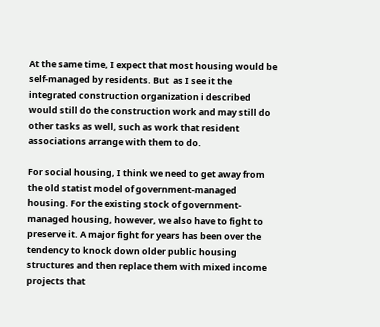At the same time, I expect that most housing would be self-managed by residents. But  as I see it the integrated construction organization i described would still do the construction work and may still do other tasks as well, such as work that resident associations arrange with them to do.

For social housing, I think we need to get away from the old statist model of government-managed housing. For the existing stock of government-managed housing, however, we also have to fight to preserve it. A major fight for years has been over the tendency to knock down older public housing structures and then replace them with mixed income projects that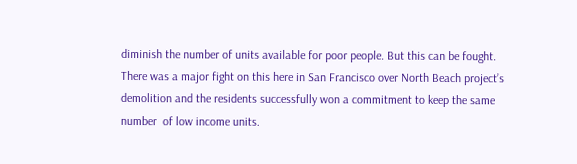diminish the number of units available for poor people. But this can be fought. There was a major fight on this here in San Francisco over North Beach project’s demolition and the residents successfully won a commitment to keep the same number  of low income units.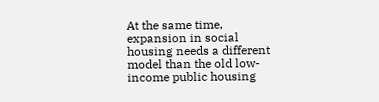At the same time, expansion in social housing needs a different model than the old low-income public housing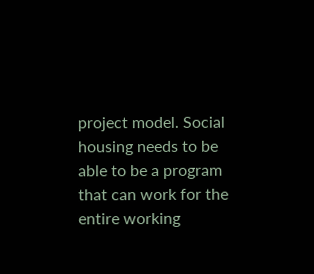project model. Social housing needs to be able to be a program that can work for the entire working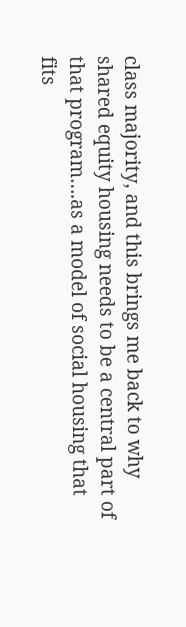class majority, and this brings me back to why shared equity housing needs to be a central part of that program….as a model of social housing that fits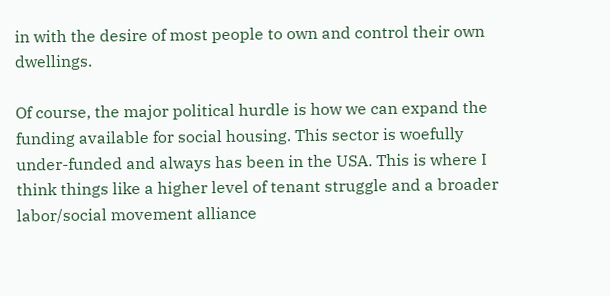in with the desire of most people to own and control their own dwellings.

Of course, the major political hurdle is how we can expand the funding available for social housing. This sector is woefully under-funded and always has been in the USA. This is where I think things like a higher level of tenant struggle and a broader labor/social movement alliance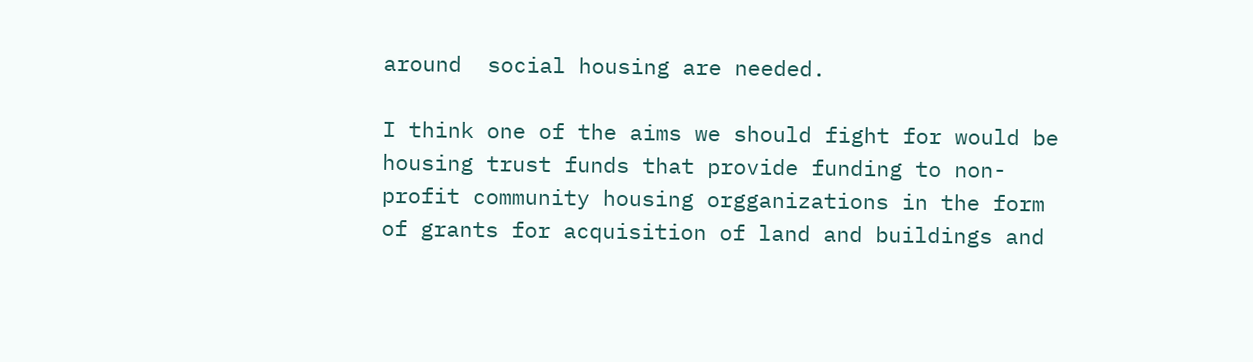around  social housing are needed.

I think one of the aims we should fight for would be housing trust funds that provide funding to non-profit community housing orgganizations in the form of grants for acquisition of land and buildings and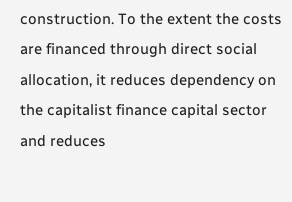construction. To the extent the costs are financed through direct social allocation, it reduces dependency on the capitalist finance capital sector and reduces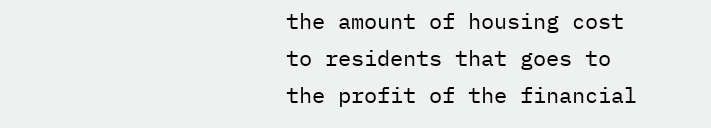the amount of housing cost to residents that goes to the profit of the financial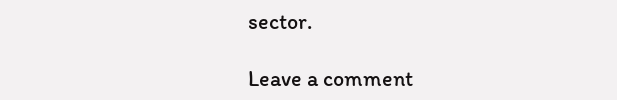sector.

Leave a comment